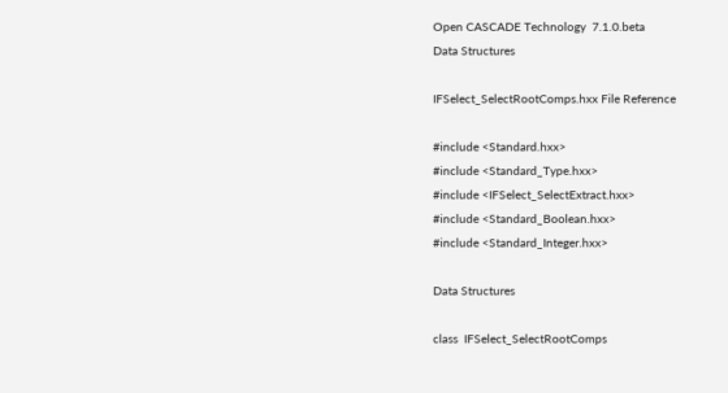Open CASCADE Technology  7.1.0.beta
Data Structures

IFSelect_SelectRootComps.hxx File Reference

#include <Standard.hxx>
#include <Standard_Type.hxx>
#include <IFSelect_SelectExtract.hxx>
#include <Standard_Boolean.hxx>
#include <Standard_Integer.hxx>

Data Structures

class  IFSelect_SelectRootComps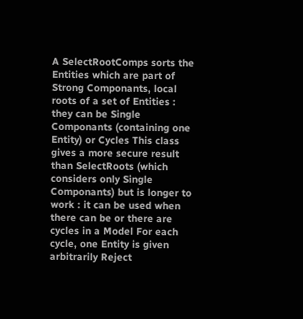A SelectRootComps sorts the Entities which are part of Strong Componants, local roots of a set of Entities : they can be Single Componants (containing one Entity) or Cycles This class gives a more secure result than SelectRoots (which considers only Single Componants) but is longer to work : it can be used when there can be or there are cycles in a Model For each cycle, one Entity is given arbitrarily Reject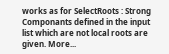works as for SelectRoots : Strong Componants defined in the input list which are not local roots are given. More...